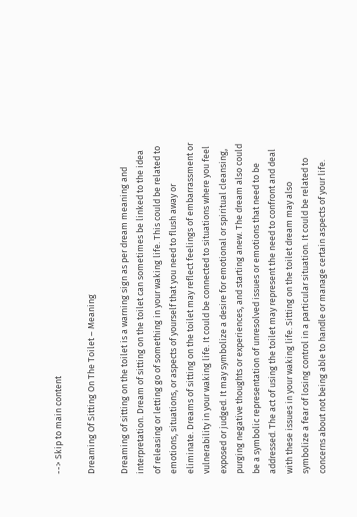--> Skip to main content

Dreaming Of Sitting On The Toilet – Meaning

Dreaming of sitting on the toilet is a warning sign as per dream meaning and interpretation. Dream of sitting on the toilet can sometimes be linked to the idea of releasing or letting go of something in your waking life. This could be related to emotions, situations, or aspects of yourself that you need to flush away or eliminate. Dreams of sitting on the toilet may reflect feelings of embarrassment or vulnerability in your waking life. It could be connected to situations where you feel exposed or judged. It may symbolize a desire for emotional or spiritual cleansing, purging negative thoughts or experiences, and starting anew. The dream also could be a symbolic representation of unresolved issues or emotions that need to be addressed. The act of using the toilet may represent the need to confront and deal with these issues in your waking life. Sitting on the toilet dream may also symbolize a fear of losing control in a particular situation. It could be related to concerns about not being able to handle or manage certain aspects of your life.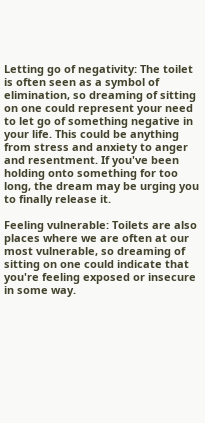Letting go of negativity: The toilet is often seen as a symbol of elimination, so dreaming of sitting on one could represent your need to let go of something negative in your life. This could be anything from stress and anxiety to anger and resentment. If you've been holding onto something for too long, the dream may be urging you to finally release it.

Feeling vulnerable: Toilets are also places where we are often at our most vulnerable, so dreaming of sitting on one could indicate that you're feeling exposed or insecure in some way.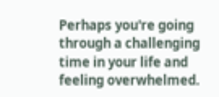Perhaps you're going through a challenging time in your life and feeling overwhelmed.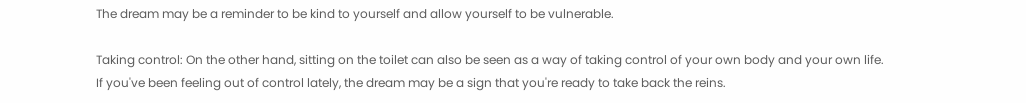The dream may be a reminder to be kind to yourself and allow yourself to be vulnerable.

Taking control: On the other hand, sitting on the toilet can also be seen as a way of taking control of your own body and your own life. If you've been feeling out of control lately, the dream may be a sign that you're ready to take back the reins.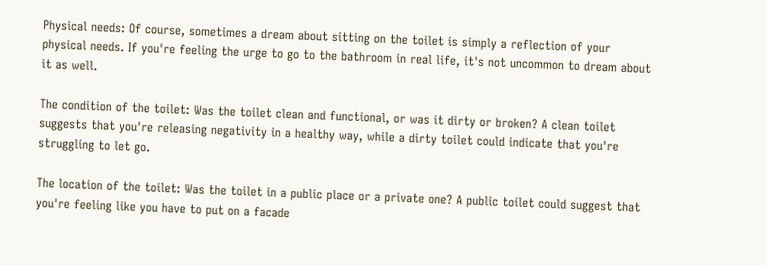Physical needs: Of course, sometimes a dream about sitting on the toilet is simply a reflection of your physical needs. If you're feeling the urge to go to the bathroom in real life, it's not uncommon to dream about it as well.

The condition of the toilet: Was the toilet clean and functional, or was it dirty or broken? A clean toilet suggests that you're releasing negativity in a healthy way, while a dirty toilet could indicate that you're struggling to let go.

The location of the toilet: Was the toilet in a public place or a private one? A public toilet could suggest that you're feeling like you have to put on a facade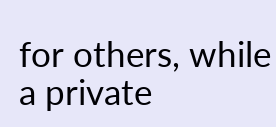for others, while a private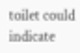toilet could indicate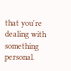that you're dealing with something personal.